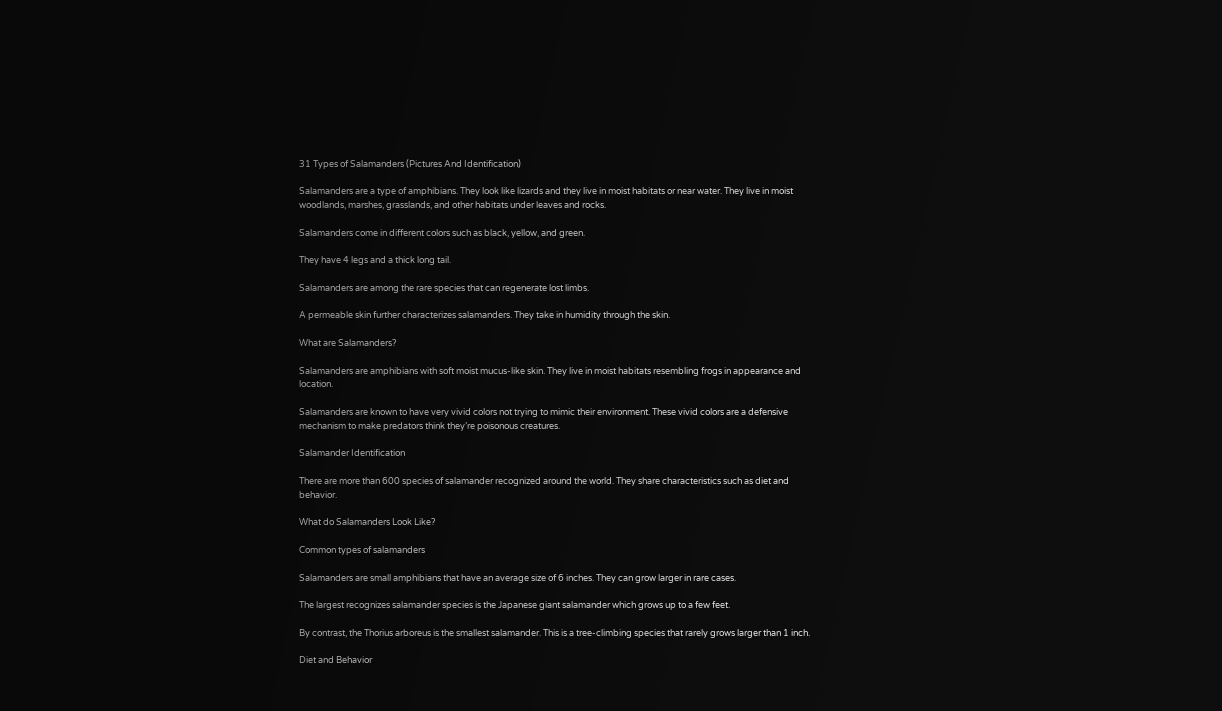31 Types of Salamanders (Pictures And Identification)

Salamanders are a type of amphibians. They look like lizards and they live in moist habitats or near water. They live in moist woodlands, marshes, grasslands, and other habitats under leaves and rocks.

Salamanders come in different colors such as black, yellow, and green.

They have 4 legs and a thick long tail.

Salamanders are among the rare species that can regenerate lost limbs.

A permeable skin further characterizes salamanders. They take in humidity through the skin.

What are Salamanders?

Salamanders are amphibians with soft moist mucus-like skin. They live in moist habitats resembling frogs in appearance and location.

Salamanders are known to have very vivid colors not trying to mimic their environment. These vivid colors are a defensive mechanism to make predators think they’re poisonous creatures.

Salamander Identification

There are more than 600 species of salamander recognized around the world. They share characteristics such as diet and behavior.

What do Salamanders Look Like?

Common types of salamanders

Salamanders are small amphibians that have an average size of 6 inches. They can grow larger in rare cases.

The largest recognizes salamander species is the Japanese giant salamander which grows up to a few feet.

By contrast, the Thorius arboreus is the smallest salamander. This is a tree-climbing species that rarely grows larger than 1 inch.

Diet and Behavior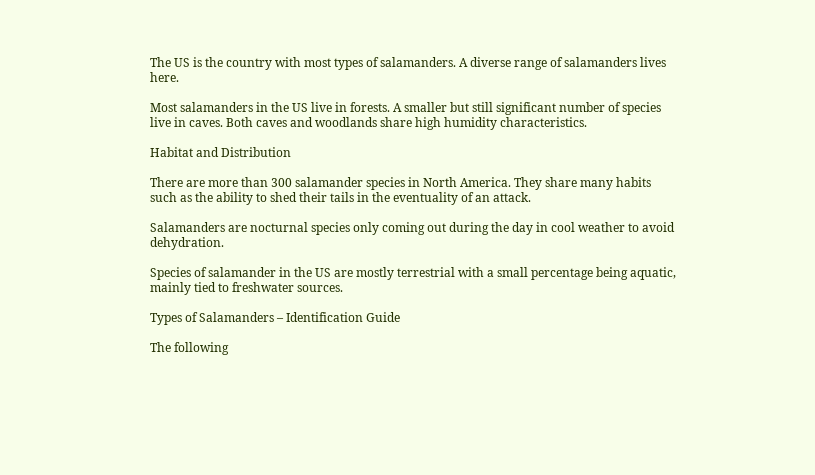The US is the country with most types of salamanders. A diverse range of salamanders lives here.

Most salamanders in the US live in forests. A smaller but still significant number of species live in caves. Both caves and woodlands share high humidity characteristics.

Habitat and Distribution

There are more than 300 salamander species in North America. They share many habits such as the ability to shed their tails in the eventuality of an attack.

Salamanders are nocturnal species only coming out during the day in cool weather to avoid dehydration.

Species of salamander in the US are mostly terrestrial with a small percentage being aquatic, mainly tied to freshwater sources.

Types of Salamanders – Identification Guide

The following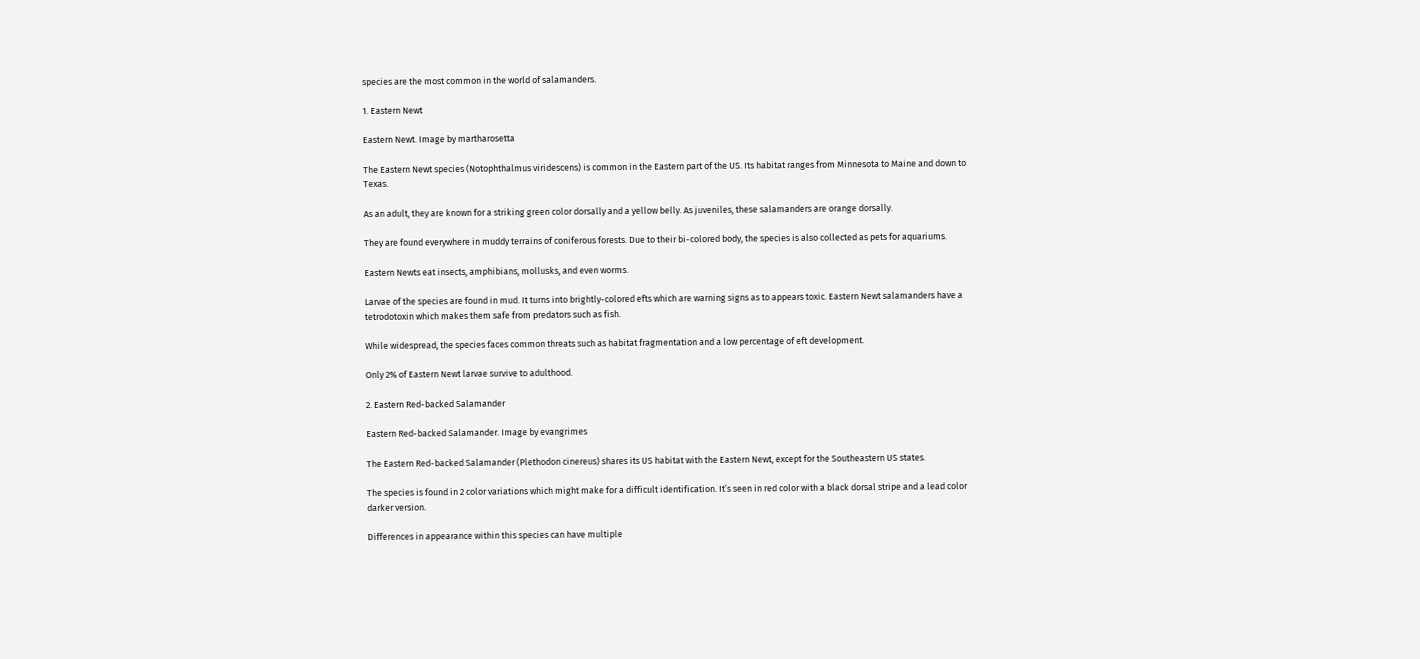species are the most common in the world of salamanders.

1. Eastern Newt

Eastern Newt. Image by martharosetta

The Eastern Newt species (Notophthalmus viridescens) is common in the Eastern part of the US. Its habitat ranges from Minnesota to Maine and down to Texas.

As an adult, they are known for a striking green color dorsally and a yellow belly. As juveniles, these salamanders are orange dorsally.

They are found everywhere in muddy terrains of coniferous forests. Due to their bi-colored body, the species is also collected as pets for aquariums.

Eastern Newts eat insects, amphibians, mollusks, and even worms.

Larvae of the species are found in mud. It turns into brightly-colored efts which are warning signs as to appears toxic. Eastern Newt salamanders have a tetrodotoxin which makes them safe from predators such as fish.

While widespread, the species faces common threats such as habitat fragmentation and a low percentage of eft development.

Only 2% of Eastern Newt larvae survive to adulthood.

2. Eastern Red-backed Salamander

Eastern Red-backed Salamander. Image by evangrimes

The Eastern Red-backed Salamander (Plethodon cinereus) shares its US habitat with the Eastern Newt, except for the Southeastern US states.

The species is found in 2 color variations which might make for a difficult identification. It’s seen in red color with a black dorsal stripe and a lead color darker version.

Differences in appearance within this species can have multiple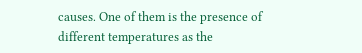causes. One of them is the presence of different temperatures as the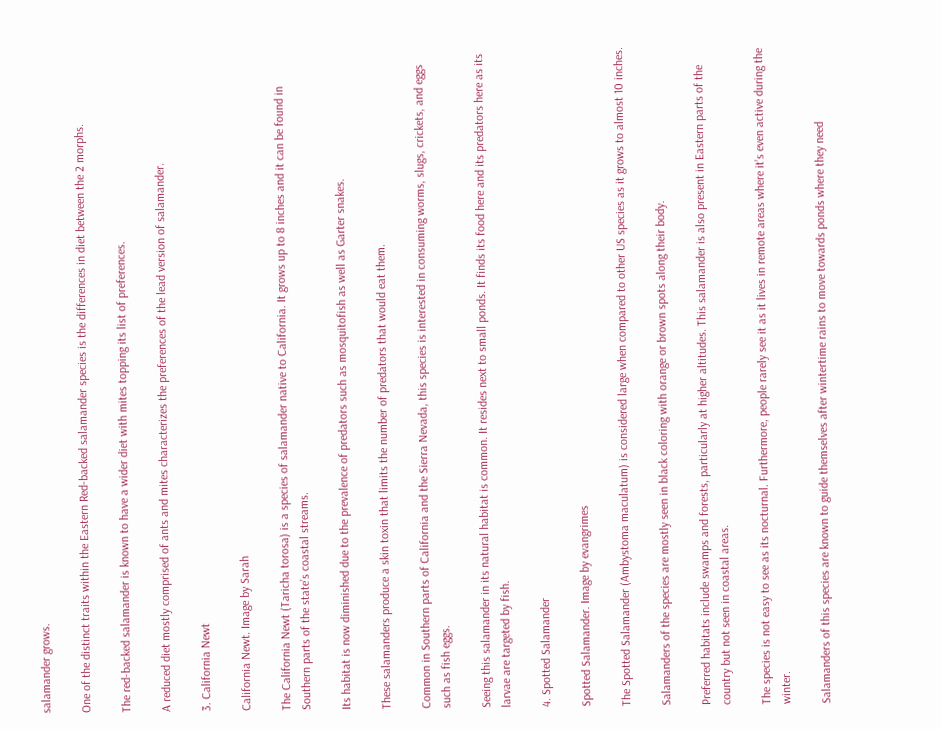salamander grows.

One of the distinct traits within the Eastern Red-backed salamander species is the differences in diet between the 2 morphs.

The red-backed salamander is known to have a wider diet with mites topping its list of preferences.

A reduced diet mostly comprised of ants and mites characterizes the preferences of the lead version of salamander.

3. California Newt

California Newt. Image by Sarah

The California Newt (Taricha torosa) is a species of salamander native to California. It grows up to 8 inches and it can be found in Southern parts of the state’s coastal streams.

Its habitat is now diminished due to the prevalence of predators such as mosquitofish as well as Garter snakes.

These salamanders produce a skin toxin that limits the number of predators that would eat them.

Common in Southern parts of California and the Sierra Nevada, this species is interested in consuming worms, slugs, crickets, and eggs such as fish eggs.

Seeing this salamander in its natural habitat is common. It resides next to small ponds. It finds its food here and its predators here as its larvae are targeted by fish.

4. Spotted Salamander

Spotted Salamander. Image by evangrimes

The Spotted Salamander (Ambystoma maculatum) is considered large when compared to other US species as it grows to almost 10 inches.

Salamanders of the species are mostly seen in black coloring with orange or brown spots along their body.

Preferred habitats include swamps and forests, particularly at higher altitudes. This salamander is also present in Eastern parts of the country but not seen in coastal areas.

The species is not easy to see as its nocturnal. Furthermore, people rarely see it as it lives in remote areas where it’s even active during the winter.

Salamanders of this species are known to guide themselves after wintertime rains to move towards ponds where they need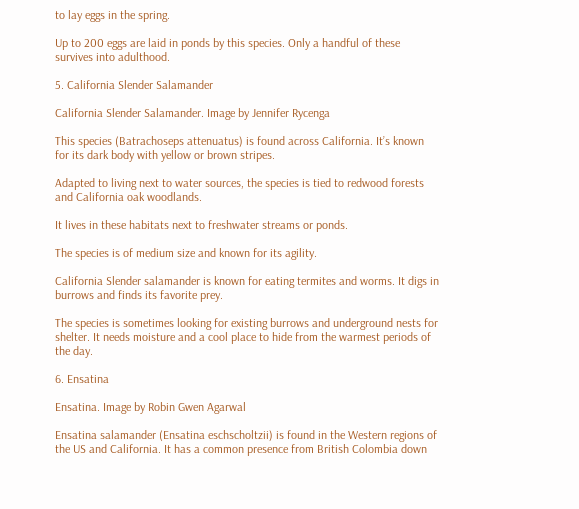to lay eggs in the spring.

Up to 200 eggs are laid in ponds by this species. Only a handful of these survives into adulthood.

5. California Slender Salamander

California Slender Salamander. Image by Jennifer Rycenga

This species (Batrachoseps attenuatus) is found across California. It’s known for its dark body with yellow or brown stripes.

Adapted to living next to water sources, the species is tied to redwood forests and California oak woodlands.

It lives in these habitats next to freshwater streams or ponds.

The species is of medium size and known for its agility.

California Slender salamander is known for eating termites and worms. It digs in burrows and finds its favorite prey.

The species is sometimes looking for existing burrows and underground nests for shelter. It needs moisture and a cool place to hide from the warmest periods of the day.

6. Ensatina

Ensatina. Image by Robin Gwen Agarwal

Ensatina salamander (Ensatina eschscholtzii) is found in the Western regions of the US and California. It has a common presence from British Colombia down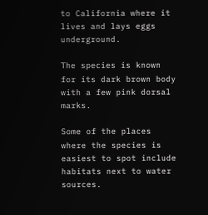to California where it lives and lays eggs underground.

The species is known for its dark brown body with a few pink dorsal marks.

Some of the places where the species is easiest to spot include habitats next to water sources.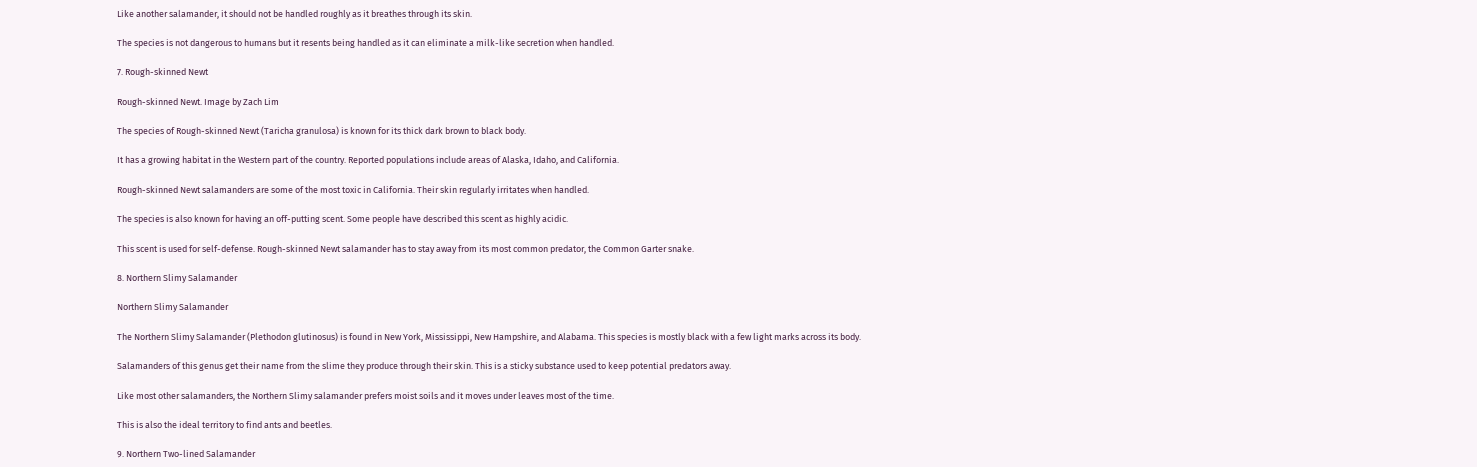Like another salamander, it should not be handled roughly as it breathes through its skin.

The species is not dangerous to humans but it resents being handled as it can eliminate a milk-like secretion when handled.

7. Rough-skinned Newt

Rough-skinned Newt. Image by Zach Lim

The species of Rough-skinned Newt (Taricha granulosa) is known for its thick dark brown to black body.

It has a growing habitat in the Western part of the country. Reported populations include areas of Alaska, Idaho, and California.

Rough-skinned Newt salamanders are some of the most toxic in California. Their skin regularly irritates when handled.

The species is also known for having an off-putting scent. Some people have described this scent as highly acidic.

This scent is used for self-defense. Rough-skinned Newt salamander has to stay away from its most common predator, the Common Garter snake.

8. Northern Slimy Salamander

Northern Slimy Salamander

The Northern Slimy Salamander (Plethodon glutinosus) is found in New York, Mississippi, New Hampshire, and Alabama. This species is mostly black with a few light marks across its body.

Salamanders of this genus get their name from the slime they produce through their skin. This is a sticky substance used to keep potential predators away.

Like most other salamanders, the Northern Slimy salamander prefers moist soils and it moves under leaves most of the time.

This is also the ideal territory to find ants and beetles.

9. Northern Two-lined Salamander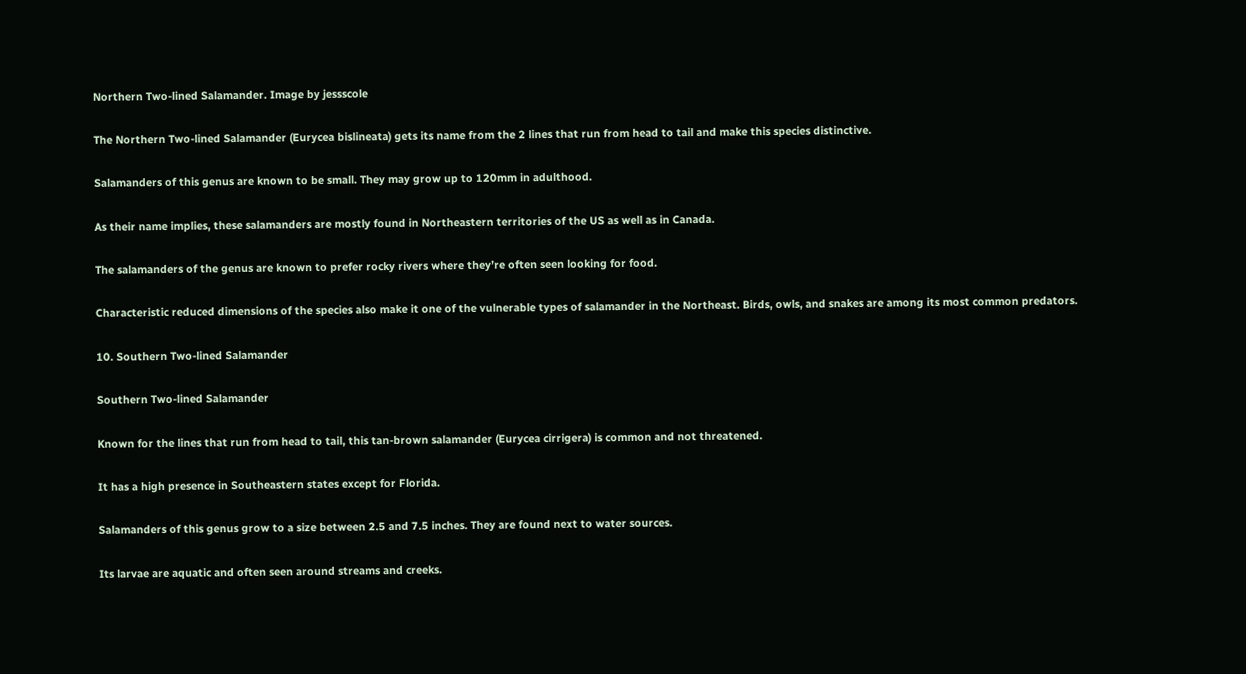Northern Two-lined Salamander. Image by jessscole

The Northern Two-lined Salamander (Eurycea bislineata) gets its name from the 2 lines that run from head to tail and make this species distinctive.

Salamanders of this genus are known to be small. They may grow up to 120mm in adulthood.

As their name implies, these salamanders are mostly found in Northeastern territories of the US as well as in Canada.

The salamanders of the genus are known to prefer rocky rivers where they’re often seen looking for food.

Characteristic reduced dimensions of the species also make it one of the vulnerable types of salamander in the Northeast. Birds, owls, and snakes are among its most common predators.

10. Southern Two-lined Salamander

Southern Two-lined Salamander

Known for the lines that run from head to tail, this tan-brown salamander (Eurycea cirrigera) is common and not threatened.

It has a high presence in Southeastern states except for Florida.

Salamanders of this genus grow to a size between 2.5 and 7.5 inches. They are found next to water sources.

Its larvae are aquatic and often seen around streams and creeks.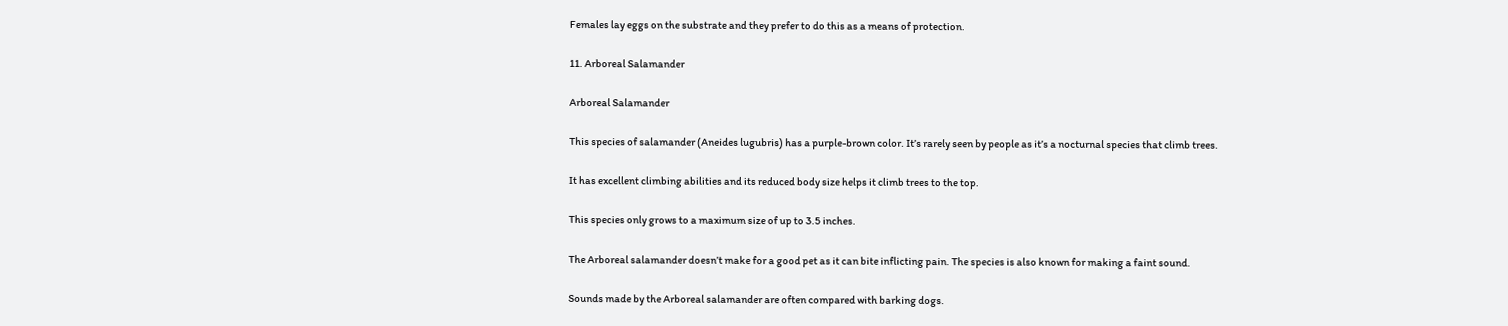Females lay eggs on the substrate and they prefer to do this as a means of protection.

11. Arboreal Salamander

Arboreal Salamander

This species of salamander (Aneides lugubris) has a purple-brown color. It’s rarely seen by people as it’s a nocturnal species that climb trees.

It has excellent climbing abilities and its reduced body size helps it climb trees to the top.

This species only grows to a maximum size of up to 3.5 inches.

The Arboreal salamander doesn’t make for a good pet as it can bite inflicting pain. The species is also known for making a faint sound.

Sounds made by the Arboreal salamander are often compared with barking dogs.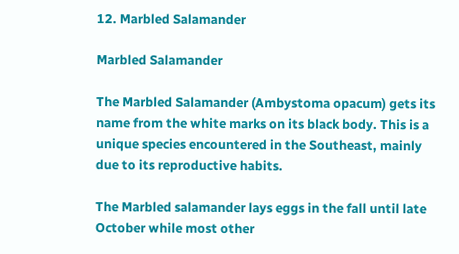12. Marbled Salamander

Marbled Salamander

The Marbled Salamander (Ambystoma opacum) gets its name from the white marks on its black body. This is a unique species encountered in the Southeast, mainly due to its reproductive habits.

The Marbled salamander lays eggs in the fall until late October while most other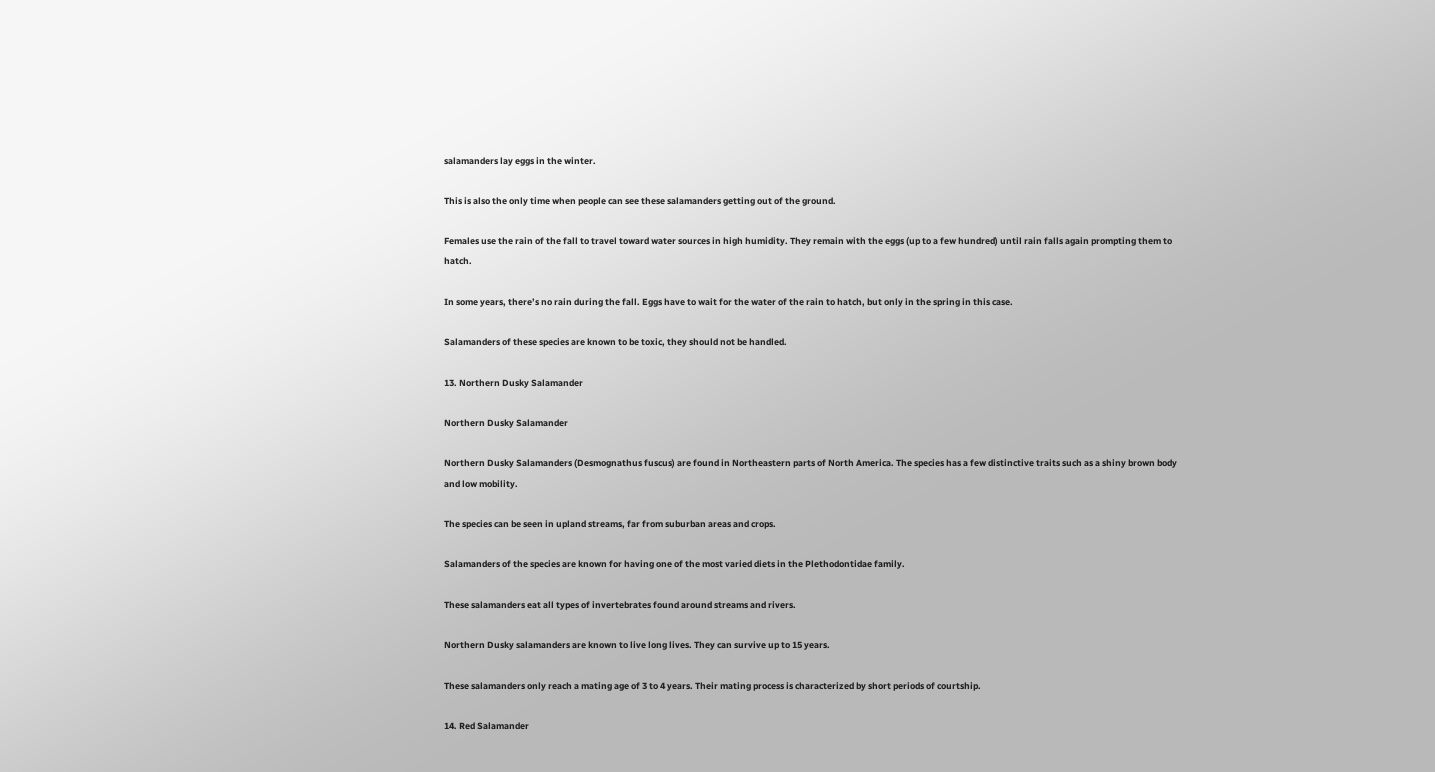salamanders lay eggs in the winter.

This is also the only time when people can see these salamanders getting out of the ground.

Females use the rain of the fall to travel toward water sources in high humidity. They remain with the eggs (up to a few hundred) until rain falls again prompting them to hatch.

In some years, there’s no rain during the fall. Eggs have to wait for the water of the rain to hatch, but only in the spring in this case.

Salamanders of these species are known to be toxic, they should not be handled.

13. Northern Dusky Salamander

Northern Dusky Salamander

Northern Dusky Salamanders (Desmognathus fuscus) are found in Northeastern parts of North America. The species has a few distinctive traits such as a shiny brown body and low mobility.

The species can be seen in upland streams, far from suburban areas and crops.

Salamanders of the species are known for having one of the most varied diets in the Plethodontidae family.

These salamanders eat all types of invertebrates found around streams and rivers.

Northern Dusky salamanders are known to live long lives. They can survive up to 15 years.

These salamanders only reach a mating age of 3 to 4 years. Their mating process is characterized by short periods of courtship.

14. Red Salamander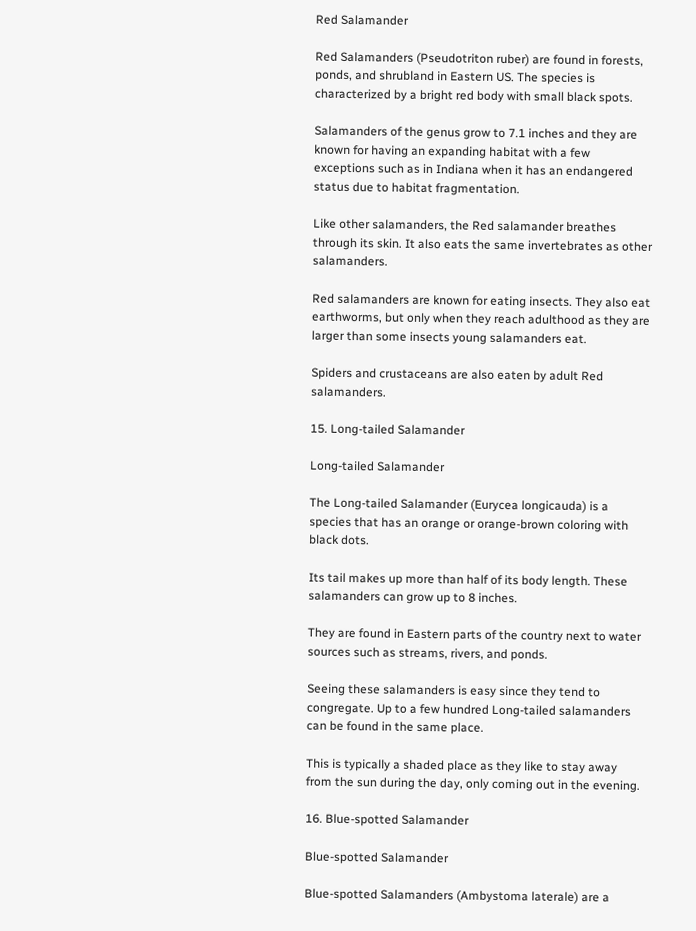Red Salamander

Red Salamanders (Pseudotriton ruber) are found in forests, ponds, and shrubland in Eastern US. The species is characterized by a bright red body with small black spots.

Salamanders of the genus grow to 7.1 inches and they are known for having an expanding habitat with a few exceptions such as in Indiana when it has an endangered status due to habitat fragmentation.

Like other salamanders, the Red salamander breathes through its skin. It also eats the same invertebrates as other salamanders.

Red salamanders are known for eating insects. They also eat earthworms, but only when they reach adulthood as they are larger than some insects young salamanders eat.

Spiders and crustaceans are also eaten by adult Red salamanders.

15. Long-tailed Salamander

Long-tailed Salamander

The Long-tailed Salamander (Eurycea longicauda) is a species that has an orange or orange-brown coloring with black dots.

Its tail makes up more than half of its body length. These salamanders can grow up to 8 inches.

They are found in Eastern parts of the country next to water sources such as streams, rivers, and ponds.

Seeing these salamanders is easy since they tend to congregate. Up to a few hundred Long-tailed salamanders can be found in the same place.

This is typically a shaded place as they like to stay away from the sun during the day, only coming out in the evening.

16. Blue-spotted Salamander

Blue-spotted Salamander

Blue-spotted Salamanders (Ambystoma laterale) are a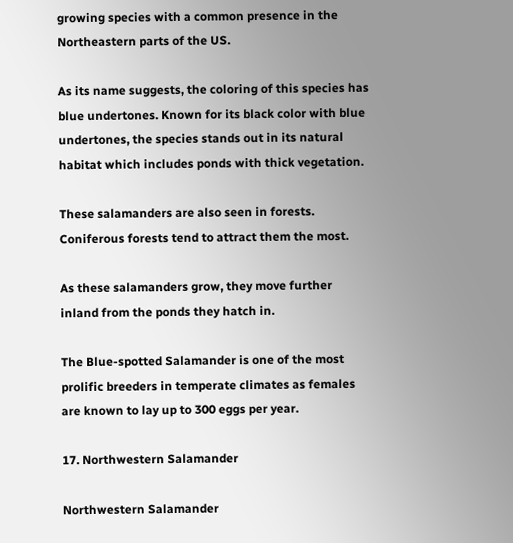growing species with a common presence in the Northeastern parts of the US.

As its name suggests, the coloring of this species has blue undertones. Known for its black color with blue undertones, the species stands out in its natural habitat which includes ponds with thick vegetation.

These salamanders are also seen in forests. Coniferous forests tend to attract them the most.

As these salamanders grow, they move further inland from the ponds they hatch in.

The Blue-spotted Salamander is one of the most prolific breeders in temperate climates as females are known to lay up to 300 eggs per year.

17. Northwestern Salamander

Northwestern Salamander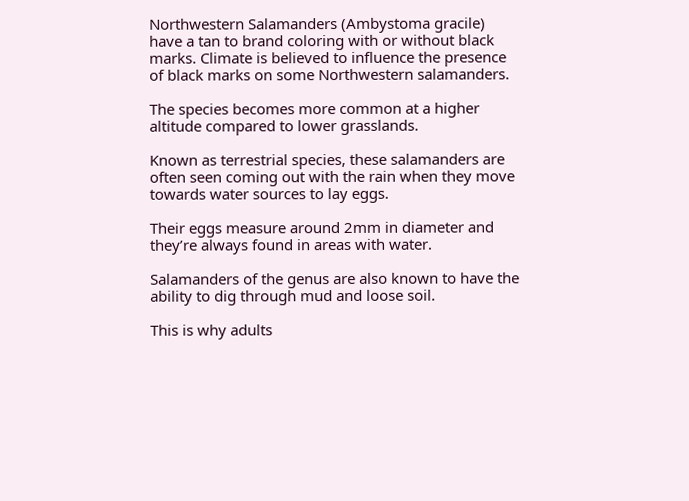Northwestern Salamanders (Ambystoma gracile) have a tan to brand coloring with or without black marks. Climate is believed to influence the presence of black marks on some Northwestern salamanders.

The species becomes more common at a higher altitude compared to lower grasslands.

Known as terrestrial species, these salamanders are often seen coming out with the rain when they move towards water sources to lay eggs.

Their eggs measure around 2mm in diameter and they’re always found in areas with water.

Salamanders of the genus are also known to have the ability to dig through mud and loose soil.

This is why adults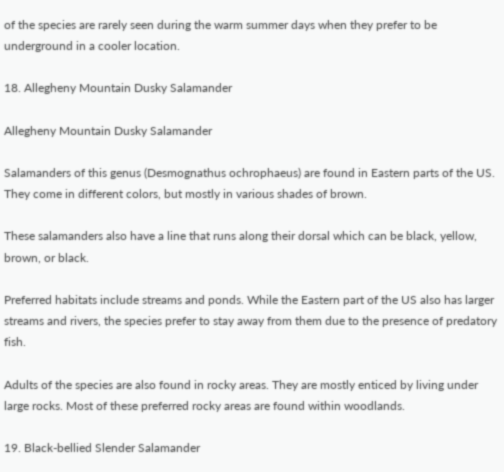of the species are rarely seen during the warm summer days when they prefer to be underground in a cooler location.

18. Allegheny Mountain Dusky Salamander

Allegheny Mountain Dusky Salamander

Salamanders of this genus (Desmognathus ochrophaeus) are found in Eastern parts of the US. They come in different colors, but mostly in various shades of brown.

These salamanders also have a line that runs along their dorsal which can be black, yellow, brown, or black.

Preferred habitats include streams and ponds. While the Eastern part of the US also has larger streams and rivers, the species prefer to stay away from them due to the presence of predatory fish.

Adults of the species are also found in rocky areas. They are mostly enticed by living under large rocks. Most of these preferred rocky areas are found within woodlands.

19. Black-bellied Slender Salamander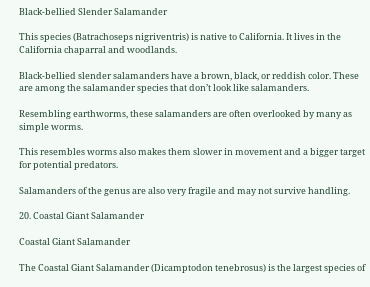Black-bellied Slender Salamander

This species (Batrachoseps nigriventris) is native to California. It lives in the California chaparral and woodlands.

Black-bellied slender salamanders have a brown, black, or reddish color. These are among the salamander species that don’t look like salamanders.

Resembling earthworms, these salamanders are often overlooked by many as simple worms.

This resembles worms also makes them slower in movement and a bigger target for potential predators.

Salamanders of the genus are also very fragile and may not survive handling.

20. Coastal Giant Salamander

Coastal Giant Salamander

The Coastal Giant Salamander (Dicamptodon tenebrosus) is the largest species of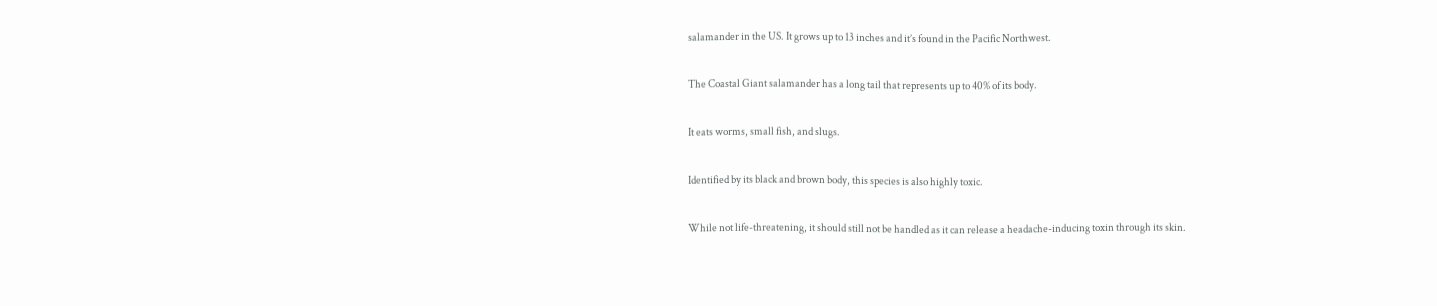salamander in the US. It grows up to 13 inches and it’s found in the Pacific Northwest.

The Coastal Giant salamander has a long tail that represents up to 40% of its body.

It eats worms, small fish, and slugs.

Identified by its black and brown body, this species is also highly toxic.

While not life-threatening, it should still not be handled as it can release a headache-inducing toxin through its skin.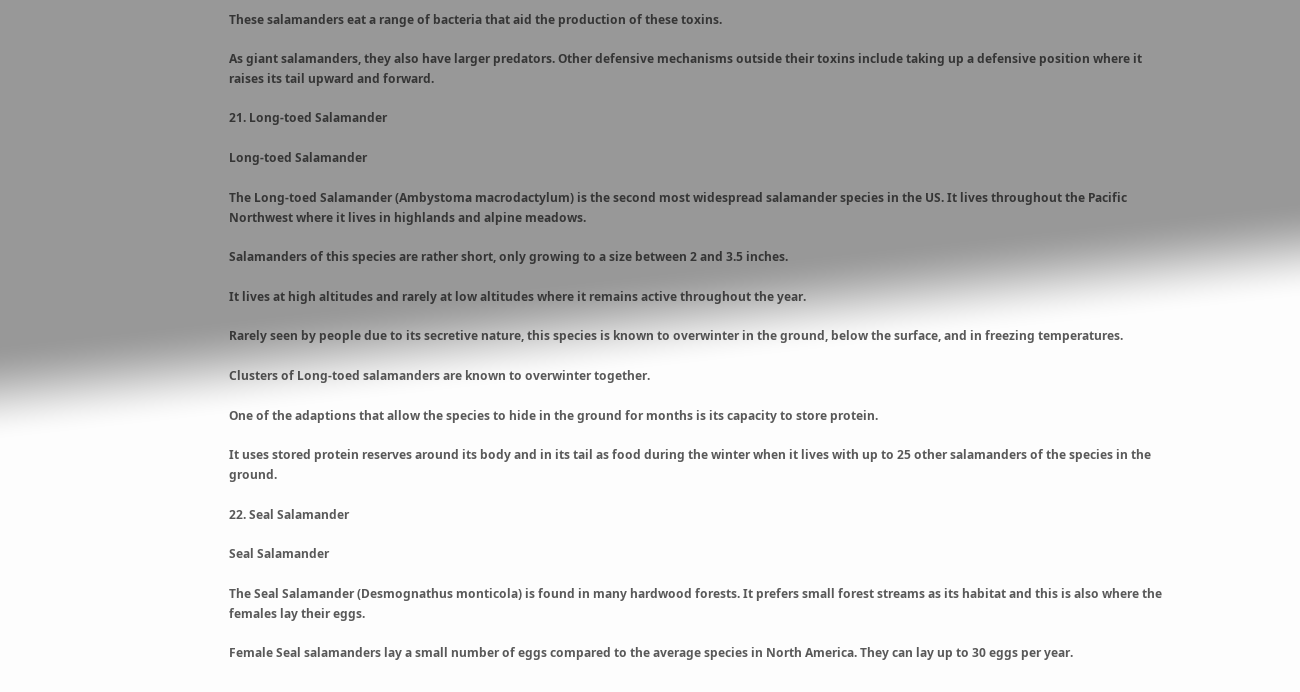These salamanders eat a range of bacteria that aid the production of these toxins.

As giant salamanders, they also have larger predators. Other defensive mechanisms outside their toxins include taking up a defensive position where it raises its tail upward and forward.

21. Long-toed Salamander

Long-toed Salamander

The Long-toed Salamander (Ambystoma macrodactylum) is the second most widespread salamander species in the US. It lives throughout the Pacific Northwest where it lives in highlands and alpine meadows.

Salamanders of this species are rather short, only growing to a size between 2 and 3.5 inches.

It lives at high altitudes and rarely at low altitudes where it remains active throughout the year.

Rarely seen by people due to its secretive nature, this species is known to overwinter in the ground, below the surface, and in freezing temperatures.

Clusters of Long-toed salamanders are known to overwinter together.

One of the adaptions that allow the species to hide in the ground for months is its capacity to store protein.

It uses stored protein reserves around its body and in its tail as food during the winter when it lives with up to 25 other salamanders of the species in the ground.

22. Seal Salamander

Seal Salamander

The Seal Salamander (Desmognathus monticola) is found in many hardwood forests. It prefers small forest streams as its habitat and this is also where the females lay their eggs.

Female Seal salamanders lay a small number of eggs compared to the average species in North America. They can lay up to 30 eggs per year.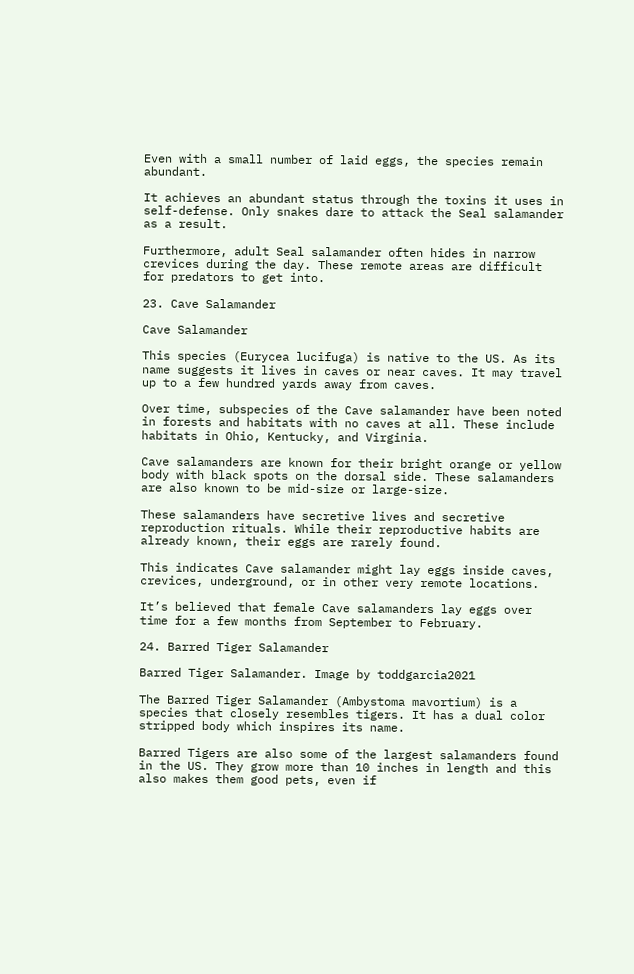Even with a small number of laid eggs, the species remain abundant.

It achieves an abundant status through the toxins it uses in self-defense. Only snakes dare to attack the Seal salamander as a result.

Furthermore, adult Seal salamander often hides in narrow crevices during the day. These remote areas are difficult for predators to get into.

23. Cave Salamander

Cave Salamander

This species (Eurycea lucifuga) is native to the US. As its name suggests it lives in caves or near caves. It may travel up to a few hundred yards away from caves.

Over time, subspecies of the Cave salamander have been noted in forests and habitats with no caves at all. These include habitats in Ohio, Kentucky, and Virginia.

Cave salamanders are known for their bright orange or yellow body with black spots on the dorsal side. These salamanders are also known to be mid-size or large-size.

These salamanders have secretive lives and secretive reproduction rituals. While their reproductive habits are already known, their eggs are rarely found.

This indicates Cave salamander might lay eggs inside caves, crevices, underground, or in other very remote locations.

It’s believed that female Cave salamanders lay eggs over time for a few months from September to February.

24. Barred Tiger Salamander

Barred Tiger Salamander. Image by toddgarcia2021

The Barred Tiger Salamander (Ambystoma mavortium) is a species that closely resembles tigers. It has a dual color stripped body which inspires its name.

Barred Tigers are also some of the largest salamanders found in the US. They grow more than 10 inches in length and this also makes them good pets, even if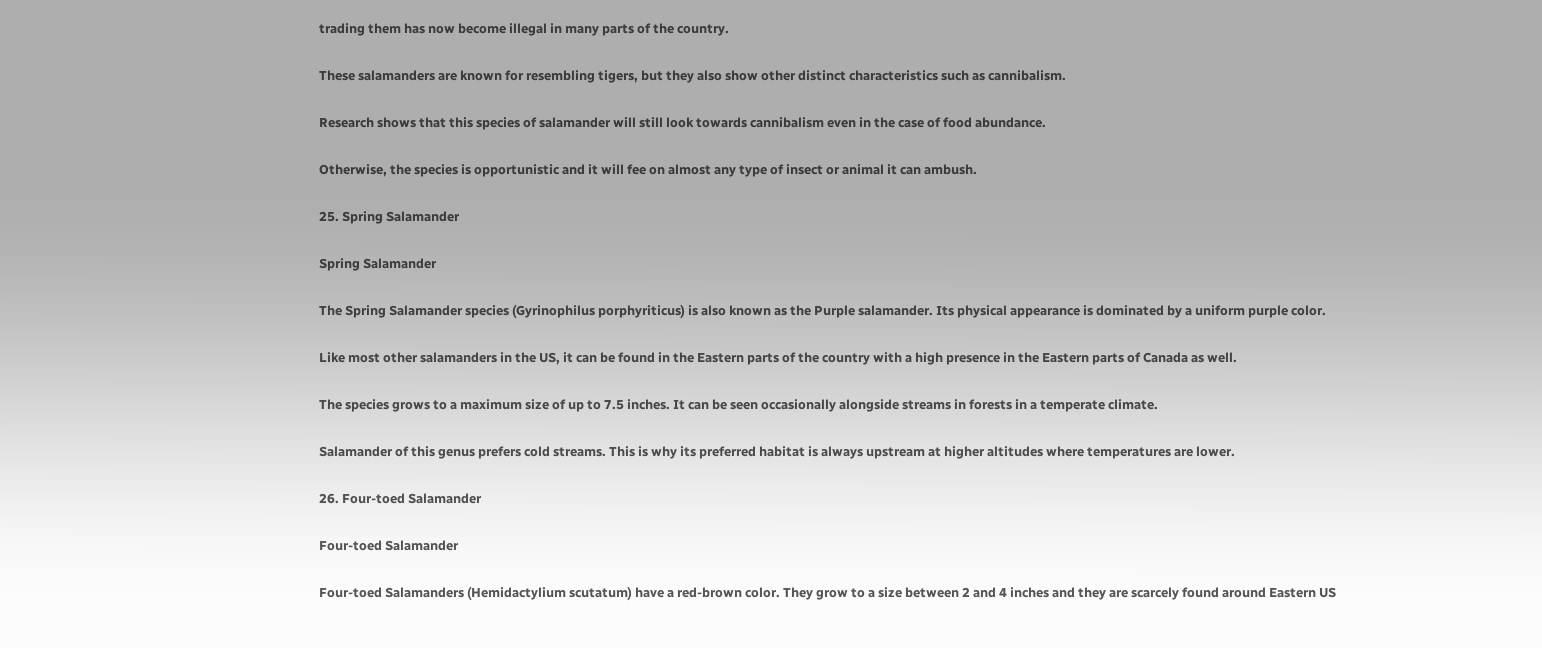trading them has now become illegal in many parts of the country.

These salamanders are known for resembling tigers, but they also show other distinct characteristics such as cannibalism.

Research shows that this species of salamander will still look towards cannibalism even in the case of food abundance.

Otherwise, the species is opportunistic and it will fee on almost any type of insect or animal it can ambush.

25. Spring Salamander

Spring Salamander

The Spring Salamander species (Gyrinophilus porphyriticus) is also known as the Purple salamander. Its physical appearance is dominated by a uniform purple color.

Like most other salamanders in the US, it can be found in the Eastern parts of the country with a high presence in the Eastern parts of Canada as well.

The species grows to a maximum size of up to 7.5 inches. It can be seen occasionally alongside streams in forests in a temperate climate.

Salamander of this genus prefers cold streams. This is why its preferred habitat is always upstream at higher altitudes where temperatures are lower.

26. Four-toed Salamander

Four-toed Salamander

Four-toed Salamanders (Hemidactylium scutatum) have a red-brown color. They grow to a size between 2 and 4 inches and they are scarcely found around Eastern US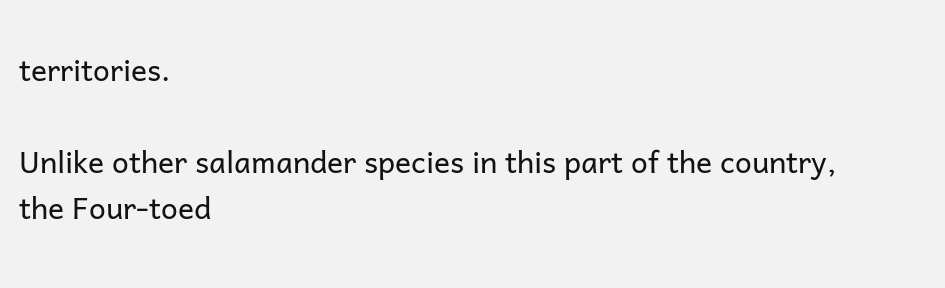territories.

Unlike other salamander species in this part of the country, the Four-toed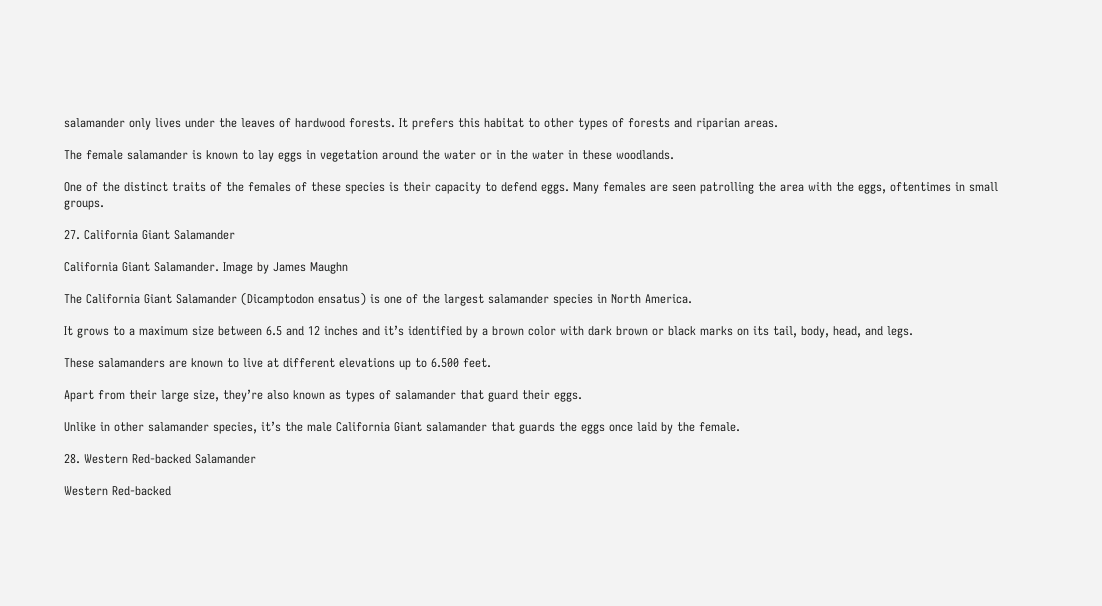salamander only lives under the leaves of hardwood forests. It prefers this habitat to other types of forests and riparian areas.

The female salamander is known to lay eggs in vegetation around the water or in the water in these woodlands.

One of the distinct traits of the females of these species is their capacity to defend eggs. Many females are seen patrolling the area with the eggs, oftentimes in small groups.

27. California Giant Salamander

California Giant Salamander. Image by James Maughn

The California Giant Salamander (Dicamptodon ensatus) is one of the largest salamander species in North America.

It grows to a maximum size between 6.5 and 12 inches and it’s identified by a brown color with dark brown or black marks on its tail, body, head, and legs.

These salamanders are known to live at different elevations up to 6.500 feet.

Apart from their large size, they’re also known as types of salamander that guard their eggs.

Unlike in other salamander species, it’s the male California Giant salamander that guards the eggs once laid by the female.

28. Western Red-backed Salamander

Western Red-backed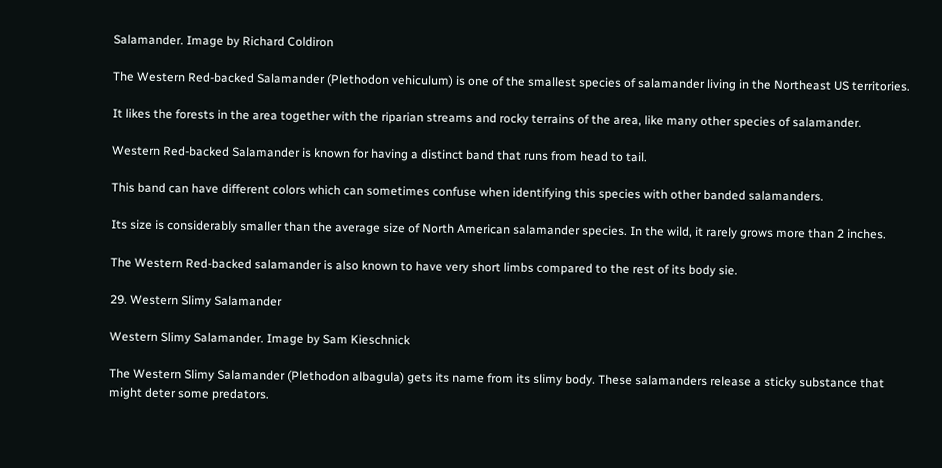Salamander. Image by Richard Coldiron

The Western Red-backed Salamander (Plethodon vehiculum) is one of the smallest species of salamander living in the Northeast US territories.

It likes the forests in the area together with the riparian streams and rocky terrains of the area, like many other species of salamander.

Western Red-backed Salamander is known for having a distinct band that runs from head to tail.

This band can have different colors which can sometimes confuse when identifying this species with other banded salamanders.

Its size is considerably smaller than the average size of North American salamander species. In the wild, it rarely grows more than 2 inches.

The Western Red-backed salamander is also known to have very short limbs compared to the rest of its body sie.

29. Western Slimy Salamander

Western Slimy Salamander. Image by Sam Kieschnick

The Western Slimy Salamander (Plethodon albagula) gets its name from its slimy body. These salamanders release a sticky substance that might deter some predators.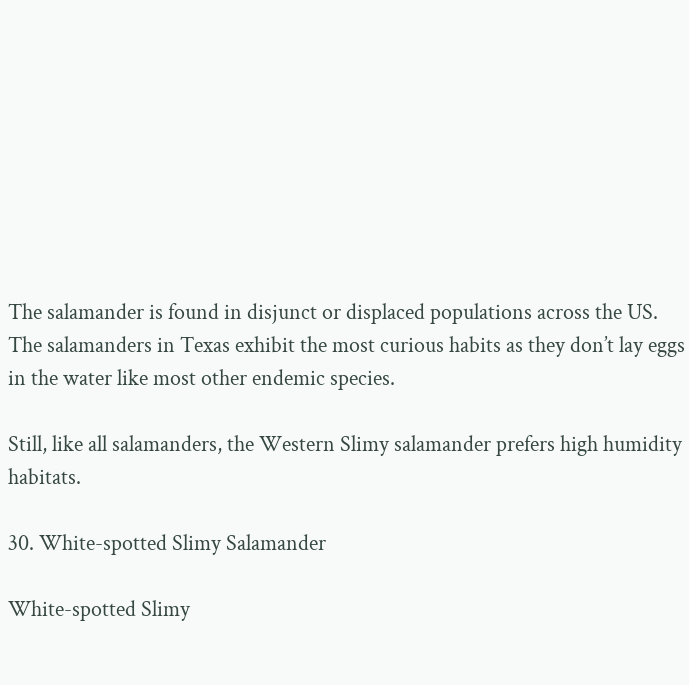The salamander is found in disjunct or displaced populations across the US. The salamanders in Texas exhibit the most curious habits as they don’t lay eggs in the water like most other endemic species.

Still, like all salamanders, the Western Slimy salamander prefers high humidity habitats.

30. White-spotted Slimy Salamander

White-spotted Slimy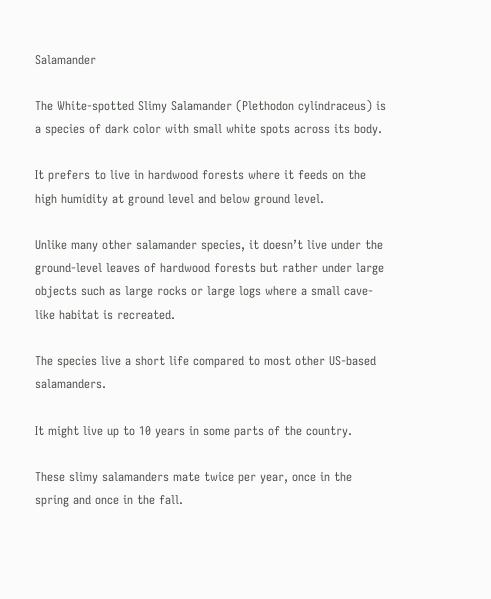Salamander

The White-spotted Slimy Salamander (Plethodon cylindraceus) is a species of dark color with small white spots across its body.

It prefers to live in hardwood forests where it feeds on the high humidity at ground level and below ground level.

Unlike many other salamander species, it doesn’t live under the ground-level leaves of hardwood forests but rather under large objects such as large rocks or large logs where a small cave-like habitat is recreated.

The species live a short life compared to most other US-based salamanders.

It might live up to 10 years in some parts of the country.

These slimy salamanders mate twice per year, once in the spring and once in the fall.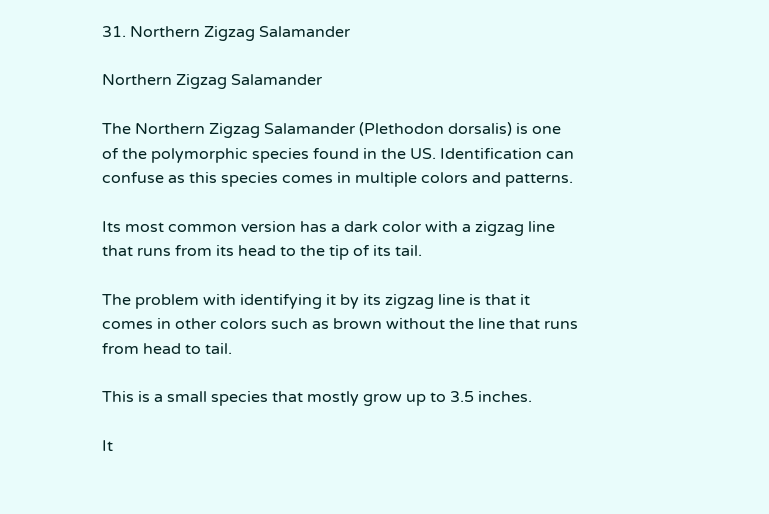31. Northern Zigzag Salamander

Northern Zigzag Salamander

The Northern Zigzag Salamander (Plethodon dorsalis) is one of the polymorphic species found in the US. Identification can confuse as this species comes in multiple colors and patterns.

Its most common version has a dark color with a zigzag line that runs from its head to the tip of its tail.

The problem with identifying it by its zigzag line is that it comes in other colors such as brown without the line that runs from head to tail.

This is a small species that mostly grow up to 3.5 inches.

It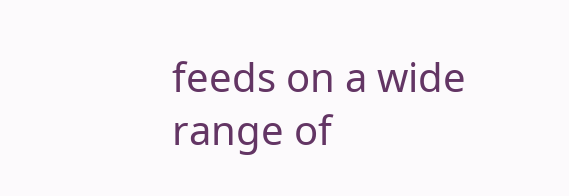feeds on a wide range of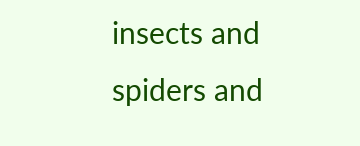insects and spiders and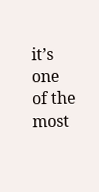it’s one of the most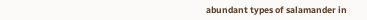abundant types of salamander in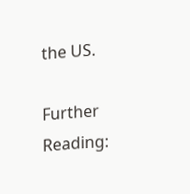the US.

Further Reading: